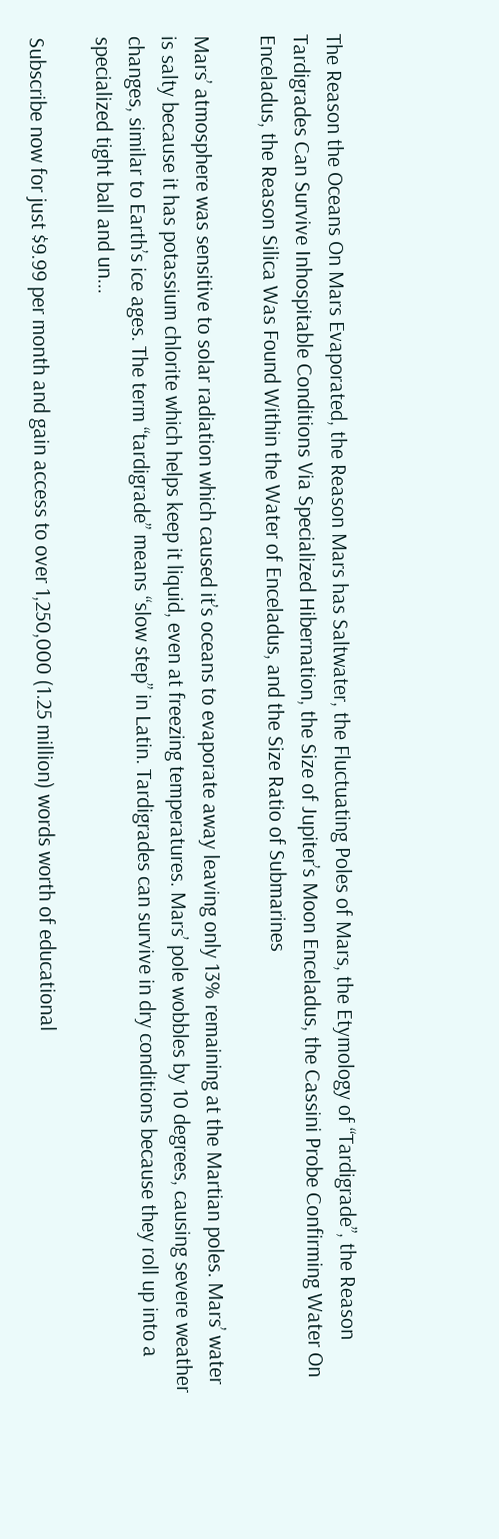The Reason the Oceans On Mars Evaporated, the Reason Mars has Saltwater, the Fluctuating Poles of Mars, the Etymology of “Tardigrade”, the Reason Tardigrades Can Survive Inhospitable Conditions Via Specialized Hibernation, the Size of Jupiter’s Moon Enceladus, the Cassini Probe Confirming Water On Enceladus, the Reason Silica Was Found Within the Water of Enceladus, and the Size Ratio of Submarines

Mars’ atmosphere was sensitive to solar radiation which caused it’s oceans to evaporate away leaving only 13% remaining at the Martian poles. Mars’ water is salty because it has potassium chlorite which helps keep it liquid, even at freezing temperatures. Mars’ pole wobbles by 10 degrees, causing severe weather changes, similar to Earth’s ice ages. The term “tardigrade” means “slow step” in Latin. Tardigrades can survive in dry conditions because they roll up into a specialized tight ball and un...

Subscribe now for just $9.99 per month and gain access to over 1,250,000 (1.25 million) words worth of educational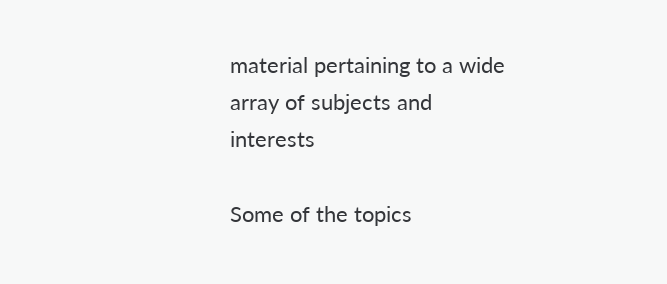material pertaining to a wide array of subjects and interests

Some of the topics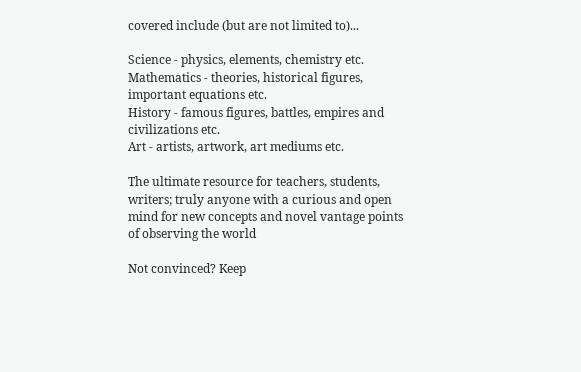covered include (but are not limited to)...

Science - physics, elements, chemistry etc.
Mathematics - theories, historical figures, important equations etc.
History - famous figures, battles, empires and civilizations etc.
Art - artists, artwork, art mediums etc.

The ultimate resource for teachers, students, writers; truly anyone with a curious and open mind for new concepts and novel vantage points of observing the world

Not convinced? Keep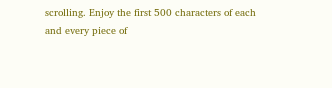scrolling. Enjoy the first 500 characters of each and every piece of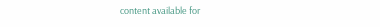content available for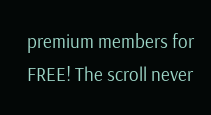premium members for FREE! The scroll never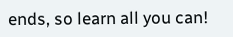ends, so learn all you can!